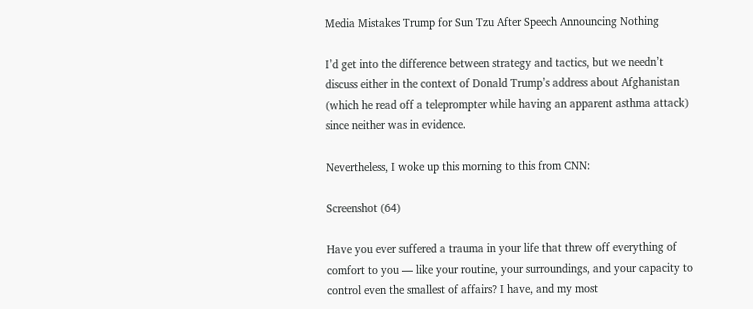Media Mistakes Trump for Sun Tzu After Speech Announcing Nothing

I’d get into the difference between strategy and tactics, but we needn’t discuss either in the context of Donald Trump’s address about Afghanistan (which he read off a teleprompter while having an apparent asthma attack) since neither was in evidence.

Nevertheless, I woke up this morning to this from CNN:

Screenshot (64)

Have you ever suffered a trauma in your life that threw off everything of comfort to you — like your routine, your surroundings, and your capacity to control even the smallest of affairs? I have, and my most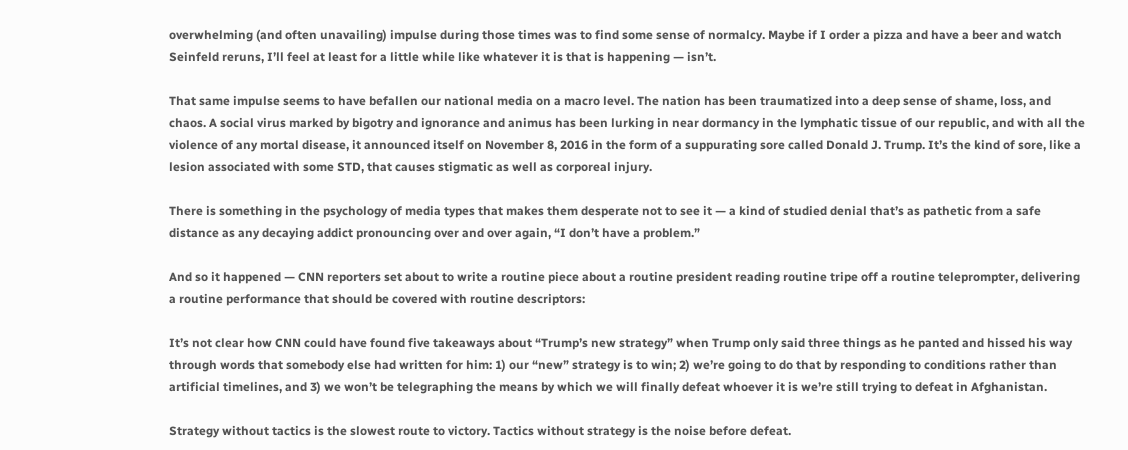overwhelming (and often unavailing) impulse during those times was to find some sense of normalcy. Maybe if I order a pizza and have a beer and watch Seinfeld reruns, I’ll feel at least for a little while like whatever it is that is happening — isn’t.

That same impulse seems to have befallen our national media on a macro level. The nation has been traumatized into a deep sense of shame, loss, and chaos. A social virus marked by bigotry and ignorance and animus has been lurking in near dormancy in the lymphatic tissue of our republic, and with all the violence of any mortal disease, it announced itself on November 8, 2016 in the form of a suppurating sore called Donald J. Trump. It’s the kind of sore, like a lesion associated with some STD, that causes stigmatic as well as corporeal injury.

There is something in the psychology of media types that makes them desperate not to see it — a kind of studied denial that’s as pathetic from a safe distance as any decaying addict pronouncing over and over again, “I don’t have a problem.”

And so it happened — CNN reporters set about to write a routine piece about a routine president reading routine tripe off a routine teleprompter, delivering a routine performance that should be covered with routine descriptors:

It’s not clear how CNN could have found five takeaways about “Trump’s new strategy” when Trump only said three things as he panted and hissed his way through words that somebody else had written for him: 1) our “new” strategy is to win; 2) we’re going to do that by responding to conditions rather than artificial timelines, and 3) we won’t be telegraphing the means by which we will finally defeat whoever it is we’re still trying to defeat in Afghanistan.

Strategy without tactics is the slowest route to victory. Tactics without strategy is the noise before defeat.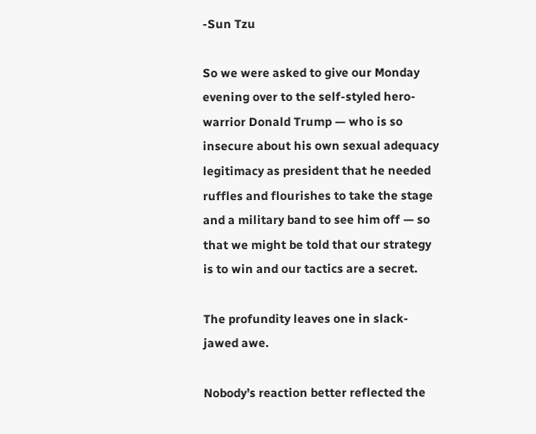-Sun Tzu

So we were asked to give our Monday evening over to the self-styled hero-warrior Donald Trump — who is so insecure about his own sexual adequacy legitimacy as president that he needed ruffles and flourishes to take the stage and a military band to see him off — so that we might be told that our strategy is to win and our tactics are a secret.

The profundity leaves one in slack-jawed awe.

Nobody’s reaction better reflected the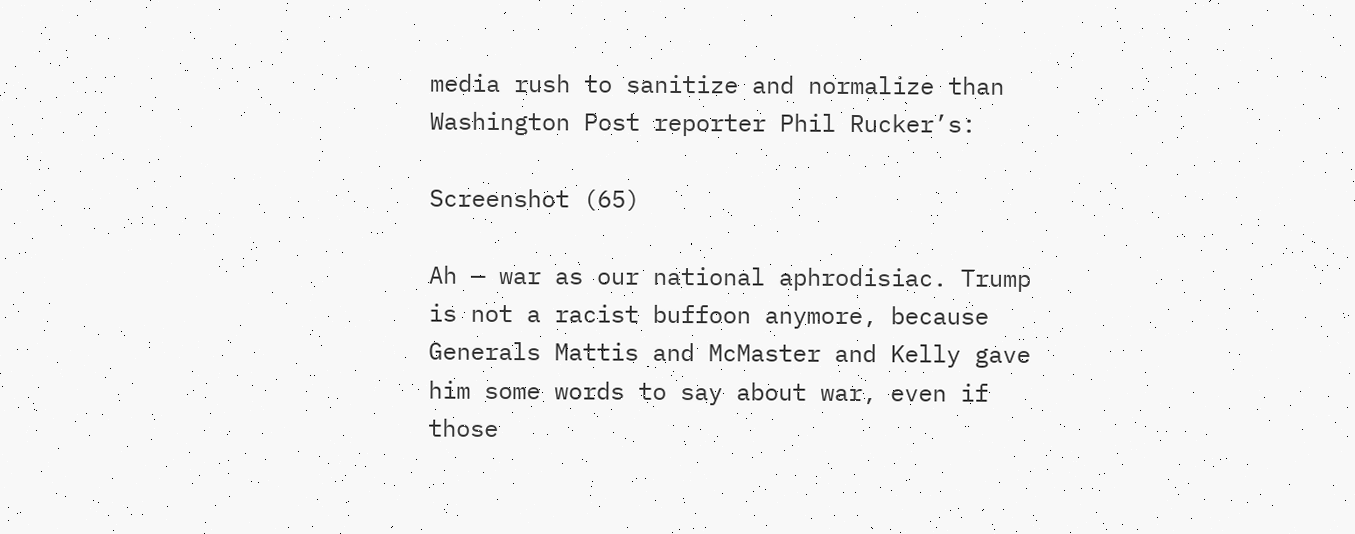media rush to sanitize and normalize than Washington Post reporter Phil Rucker’s:

Screenshot (65)

Ah — war as our national aphrodisiac. Trump is not a racist buffoon anymore, because Generals Mattis and McMaster and Kelly gave him some words to say about war, even if those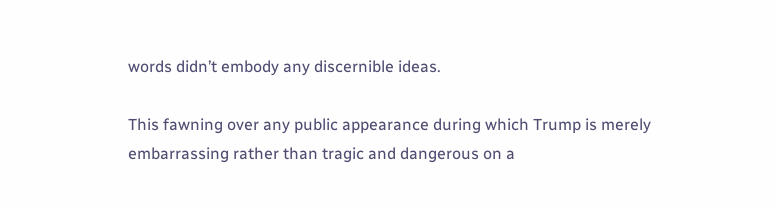words didn’t embody any discernible ideas.

This fawning over any public appearance during which Trump is merely embarrassing rather than tragic and dangerous on a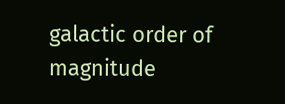galactic order of magnitude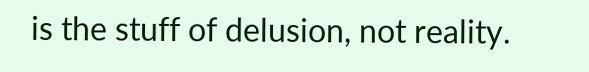is the stuff of delusion, not reality.